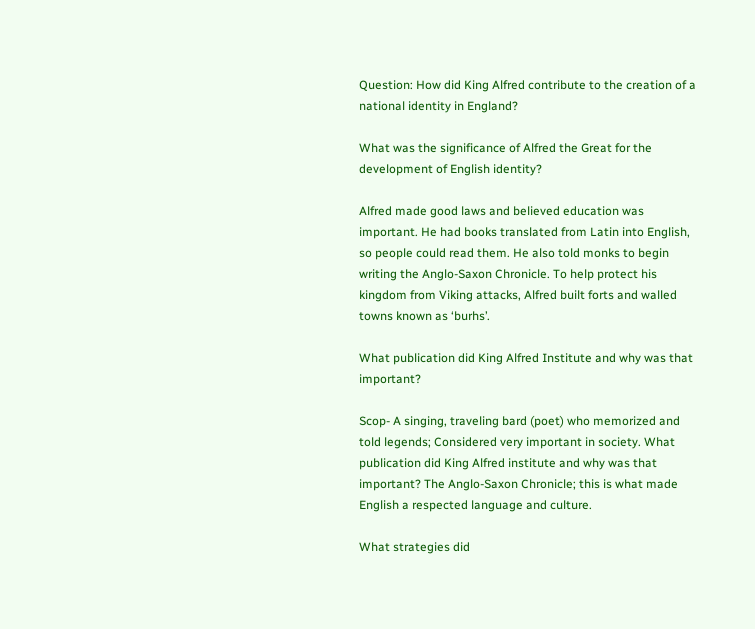Question: How did King Alfred contribute to the creation of a national identity in England?

What was the significance of Alfred the Great for the development of English identity?

Alfred made good laws and believed education was important. He had books translated from Latin into English, so people could read them. He also told monks to begin writing the Anglo-Saxon Chronicle. To help protect his kingdom from Viking attacks, Alfred built forts and walled towns known as ‘burhs’.

What publication did King Alfred Institute and why was that important?

Scop- A singing, traveling bard (poet) who memorized and told legends; Considered very important in society. What publication did King Alfred institute and why was that important? The Anglo-Saxon Chronicle; this is what made English a respected language and culture.

What strategies did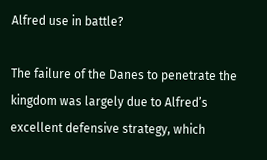Alfred use in battle?

The failure of the Danes to penetrate the kingdom was largely due to Alfred’s excellent defensive strategy, which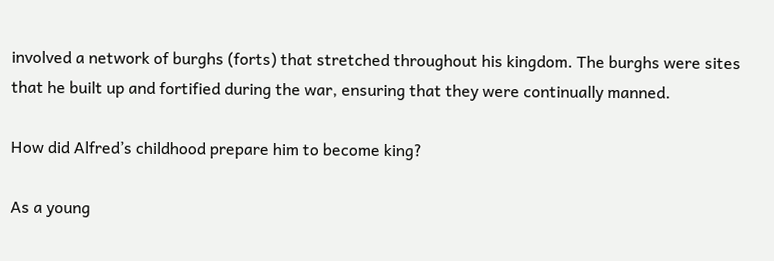involved a network of burghs (forts) that stretched throughout his kingdom. The burghs were sites that he built up and fortified during the war, ensuring that they were continually manned.

How did Alfred’s childhood prepare him to become king?

As a young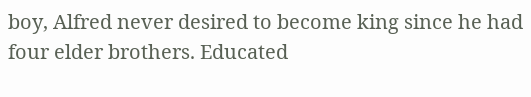boy, Alfred never desired to become king since he had four elder brothers. Educated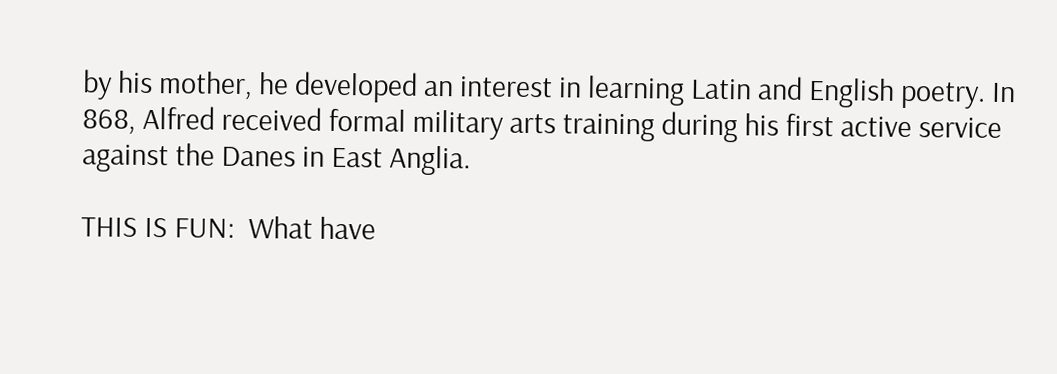by his mother, he developed an interest in learning Latin and English poetry. In 868, Alfred received formal military arts training during his first active service against the Danes in East Anglia.

THIS IS FUN:  What have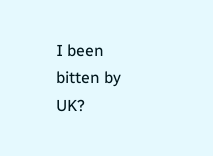I been bitten by UK?